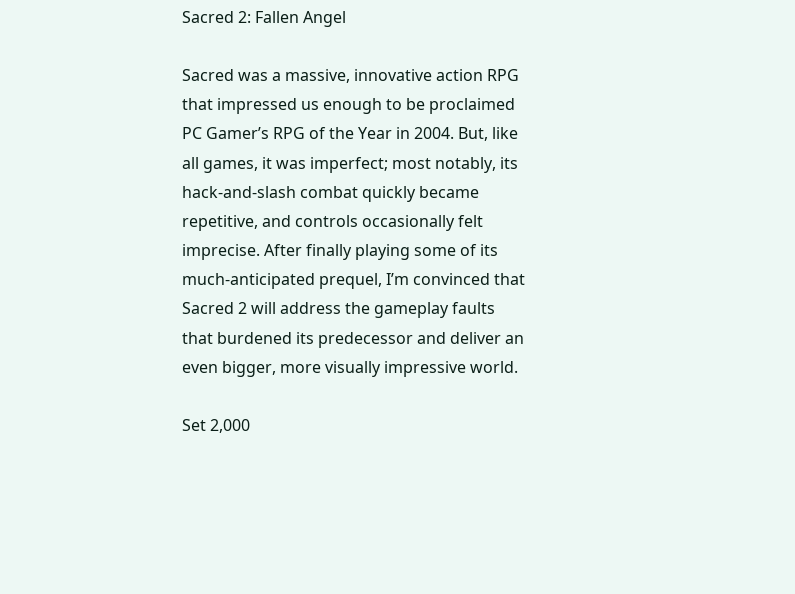Sacred 2: Fallen Angel

Sacred was a massive, innovative action RPG that impressed us enough to be proclaimed PC Gamer’s RPG of the Year in 2004. But, like all games, it was imperfect; most notably, its hack-and-slash combat quickly became repetitive, and controls occasionally felt imprecise. After finally playing some of its much-anticipated prequel, I’m convinced that Sacred 2 will address the gameplay faults that burdened its predecessor and deliver an even bigger, more visually impressive world.

Set 2,000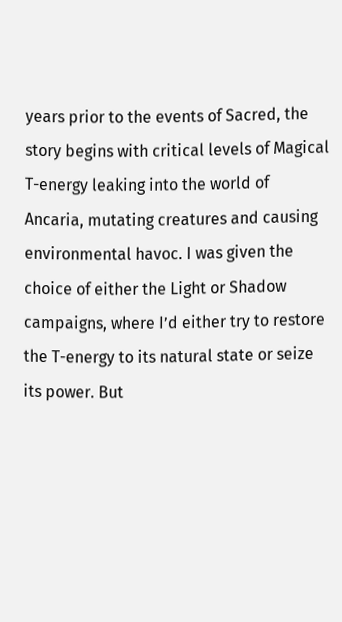years prior to the events of Sacred, the story begins with critical levels of Magical T-energy leaking into the world of Ancaria, mutating creatures and causing environmental havoc. I was given the choice of either the Light or Shadow campaigns, where I’d either try to restore the T-energy to its natural state or seize its power. But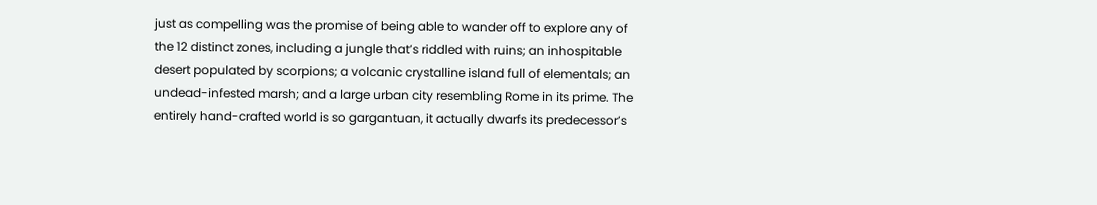just as compelling was the promise of being able to wander off to explore any of the 12 distinct zones, including a jungle that’s riddled with ruins; an inhospitable desert populated by scorpions; a volcanic crystalline island full of elementals; an undead-infested marsh; and a large urban city resembling Rome in its prime. The entirely hand-crafted world is so gargantuan, it actually dwarfs its predecessor’s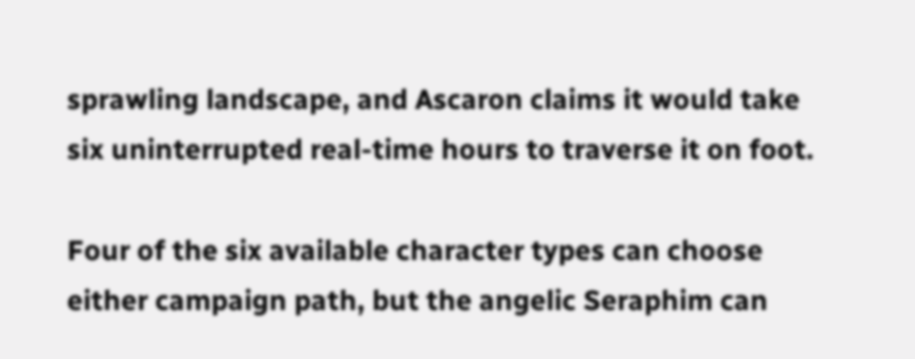sprawling landscape, and Ascaron claims it would take six uninterrupted real-time hours to traverse it on foot.

Four of the six available character types can choose either campaign path, but the angelic Seraphim can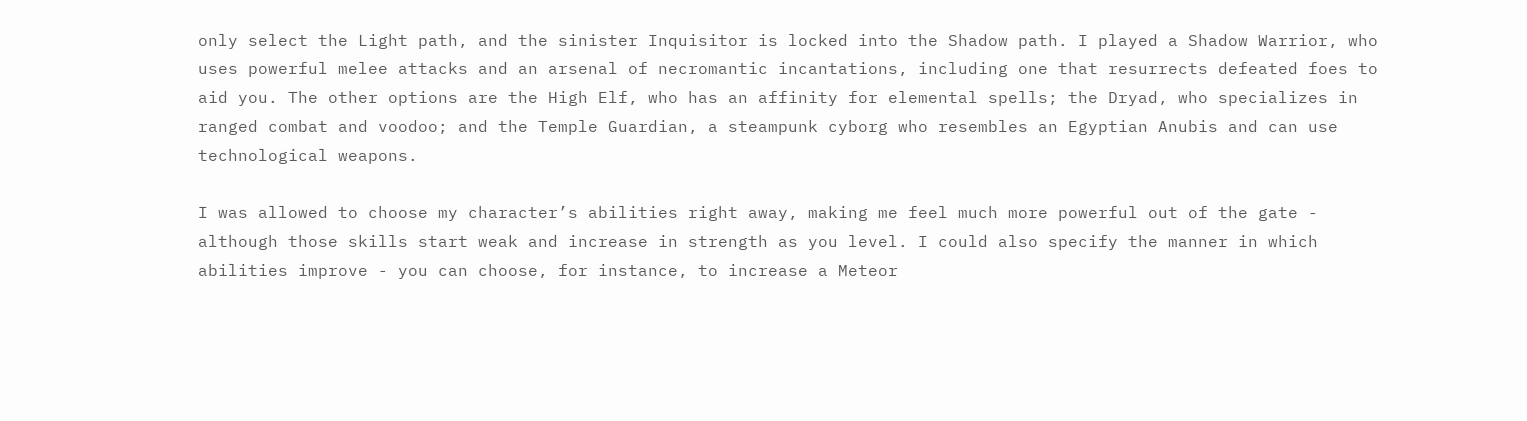only select the Light path, and the sinister Inquisitor is locked into the Shadow path. I played a Shadow Warrior, who uses powerful melee attacks and an arsenal of necromantic incantations, including one that resurrects defeated foes to aid you. The other options are the High Elf, who has an affinity for elemental spells; the Dryad, who specializes in ranged combat and voodoo; and the Temple Guardian, a steampunk cyborg who resembles an Egyptian Anubis and can use technological weapons.

I was allowed to choose my character’s abilities right away, making me feel much more powerful out of the gate - although those skills start weak and increase in strength as you level. I could also specify the manner in which abilities improve - you can choose, for instance, to increase a Meteor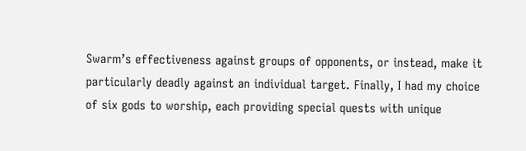Swarm’s effectiveness against groups of opponents, or instead, make it particularly deadly against an individual target. Finally, I had my choice of six gods to worship, each providing special quests with unique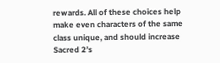rewards. All of these choices help make even characters of the same class unique, and should increase Sacred 2’s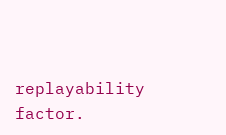replayability factor.